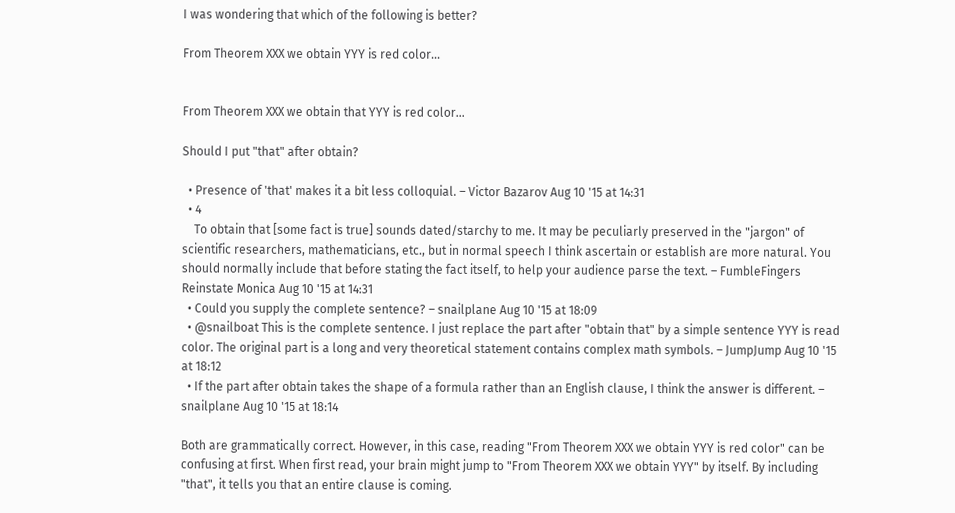I was wondering that which of the following is better?

From Theorem XXX we obtain YYY is red color...


From Theorem XXX we obtain that YYY is red color...

Should I put "that" after obtain?

  • Presence of 'that' makes it a bit less colloquial. – Victor Bazarov Aug 10 '15 at 14:31
  • 4
    To obtain that [some fact is true] sounds dated/starchy to me. It may be peculiarly preserved in the "jargon" of scientific researchers, mathematicians, etc., but in normal speech I think ascertain or establish are more natural. You should normally include that before stating the fact itself, to help your audience parse the text. – FumbleFingers Reinstate Monica Aug 10 '15 at 14:31
  • Could you supply the complete sentence? – snailplane Aug 10 '15 at 18:09
  • @snailboat This is the complete sentence. I just replace the part after "obtain that" by a simple sentence YYY is read color. The original part is a long and very theoretical statement contains complex math symbols. – JumpJump Aug 10 '15 at 18:12
  • If the part after obtain takes the shape of a formula rather than an English clause, I think the answer is different. – snailplane Aug 10 '15 at 18:14

Both are grammatically correct. However, in this case, reading "From Theorem XXX we obtain YYY is red color" can be confusing at first. When first read, your brain might jump to "From Theorem XXX we obtain YYY" by itself. By including "that", it tells you that an entire clause is coming.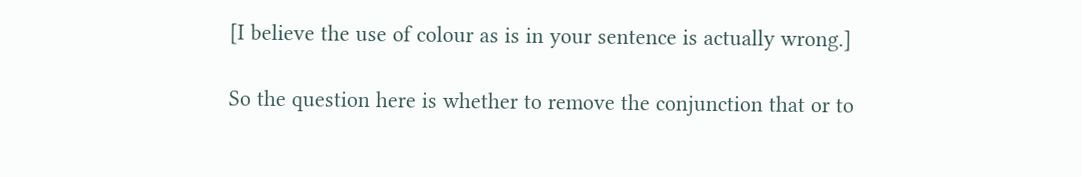[I believe the use of colour as is in your sentence is actually wrong.]

So the question here is whether to remove the conjunction that or to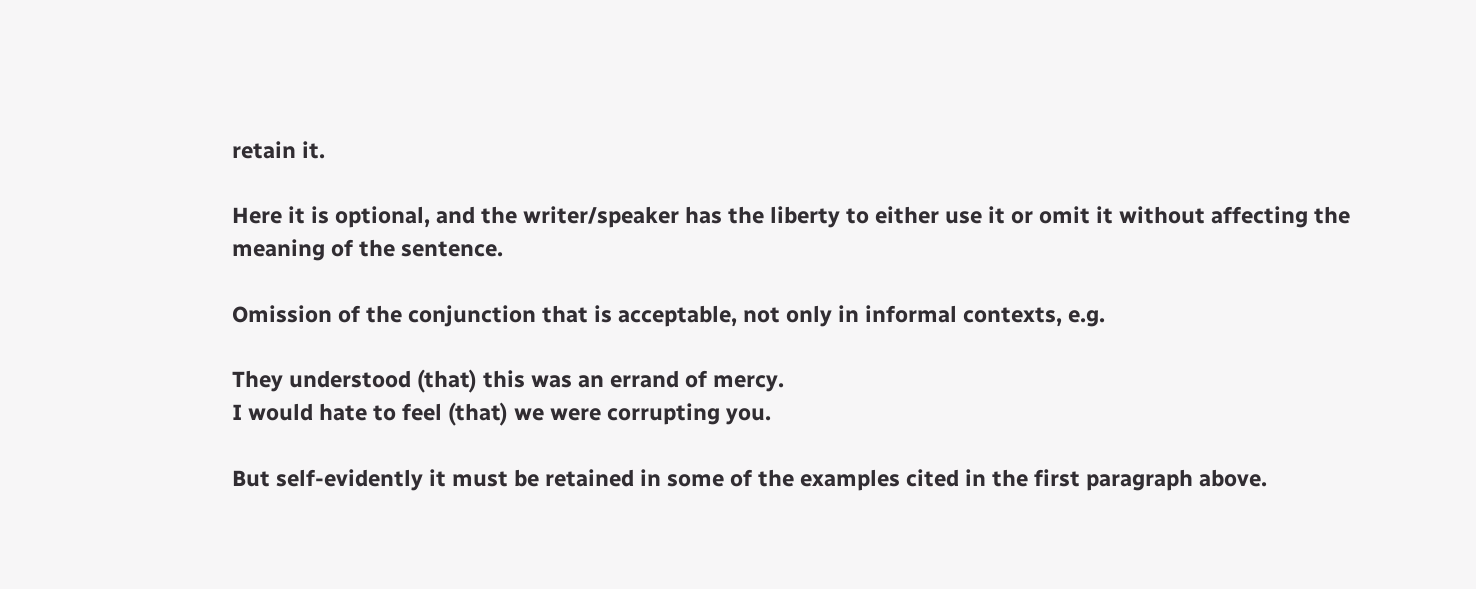retain it.

Here it is optional, and the writer/speaker has the liberty to either use it or omit it without affecting the meaning of the sentence.

Omission of the conjunction that is acceptable, not only in informal contexts, e.g.

They understood (that) this was an errand of mercy.
I would hate to feel (that) we were corrupting you.

But self-evidently it must be retained in some of the examples cited in the first paragraph above.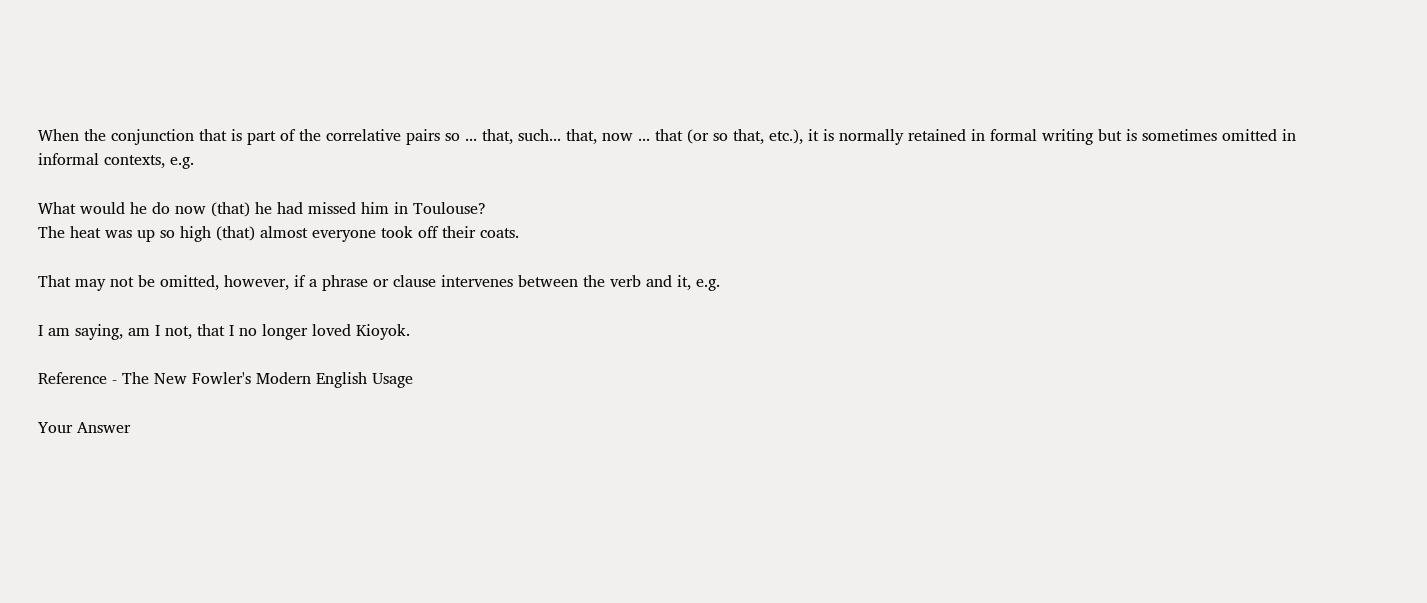When the conjunction that is part of the correlative pairs so ... that, such... that, now ... that (or so that, etc.), it is normally retained in formal writing but is sometimes omitted in informal contexts, e.g.

What would he do now (that) he had missed him in Toulouse?
The heat was up so high (that) almost everyone took off their coats.

That may not be omitted, however, if a phrase or clause intervenes between the verb and it, e.g.

I am saying, am I not, that I no longer loved Kioyok.

Reference - The New Fowler's Modern English Usage

Your Answer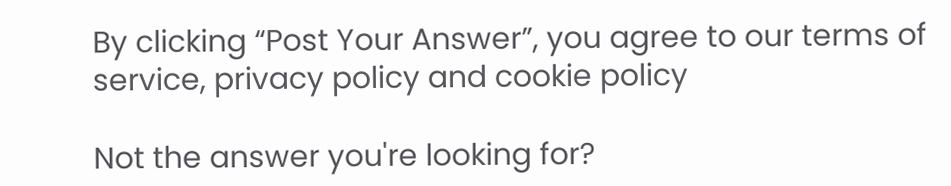By clicking “Post Your Answer”, you agree to our terms of service, privacy policy and cookie policy

Not the answer you're looking for?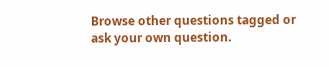Browse other questions tagged or ask your own question.